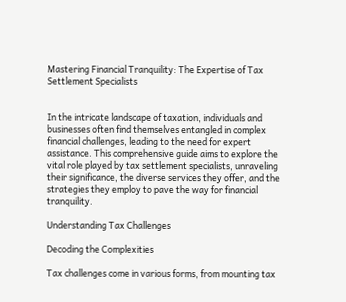Mastering Financial Tranquility: The Expertise of Tax Settlement Specialists


In the intricate landscape of taxation, individuals and businesses often find themselves entangled in complex financial challenges, leading to the need for expert assistance. This comprehensive guide aims to explore the vital role played by tax settlement specialists, unraveling their significance, the diverse services they offer, and the strategies they employ to pave the way for financial tranquility.

Understanding Tax Challenges

Decoding the Complexities

Tax challenges come in various forms, from mounting tax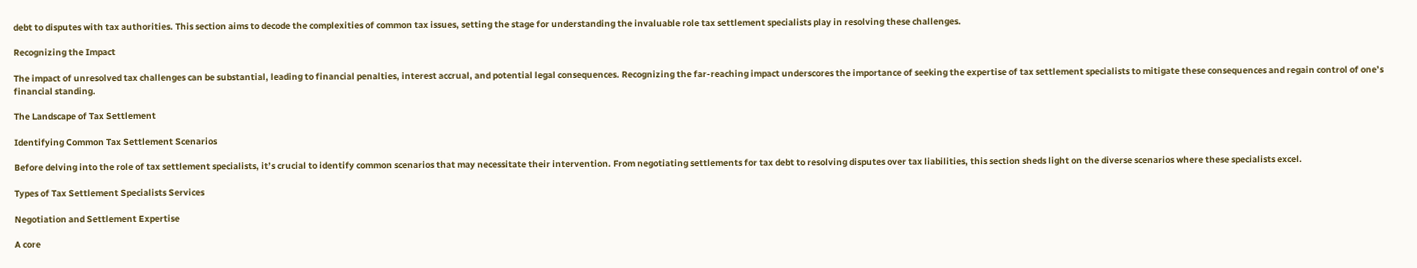debt to disputes with tax authorities. This section aims to decode the complexities of common tax issues, setting the stage for understanding the invaluable role tax settlement specialists play in resolving these challenges.

Recognizing the Impact

The impact of unresolved tax challenges can be substantial, leading to financial penalties, interest accrual, and potential legal consequences. Recognizing the far-reaching impact underscores the importance of seeking the expertise of tax settlement specialists to mitigate these consequences and regain control of one’s financial standing.

The Landscape of Tax Settlement

Identifying Common Tax Settlement Scenarios

Before delving into the role of tax settlement specialists, it’s crucial to identify common scenarios that may necessitate their intervention. From negotiating settlements for tax debt to resolving disputes over tax liabilities, this section sheds light on the diverse scenarios where these specialists excel.

Types of Tax Settlement Specialists Services

Negotiation and Settlement Expertise

A core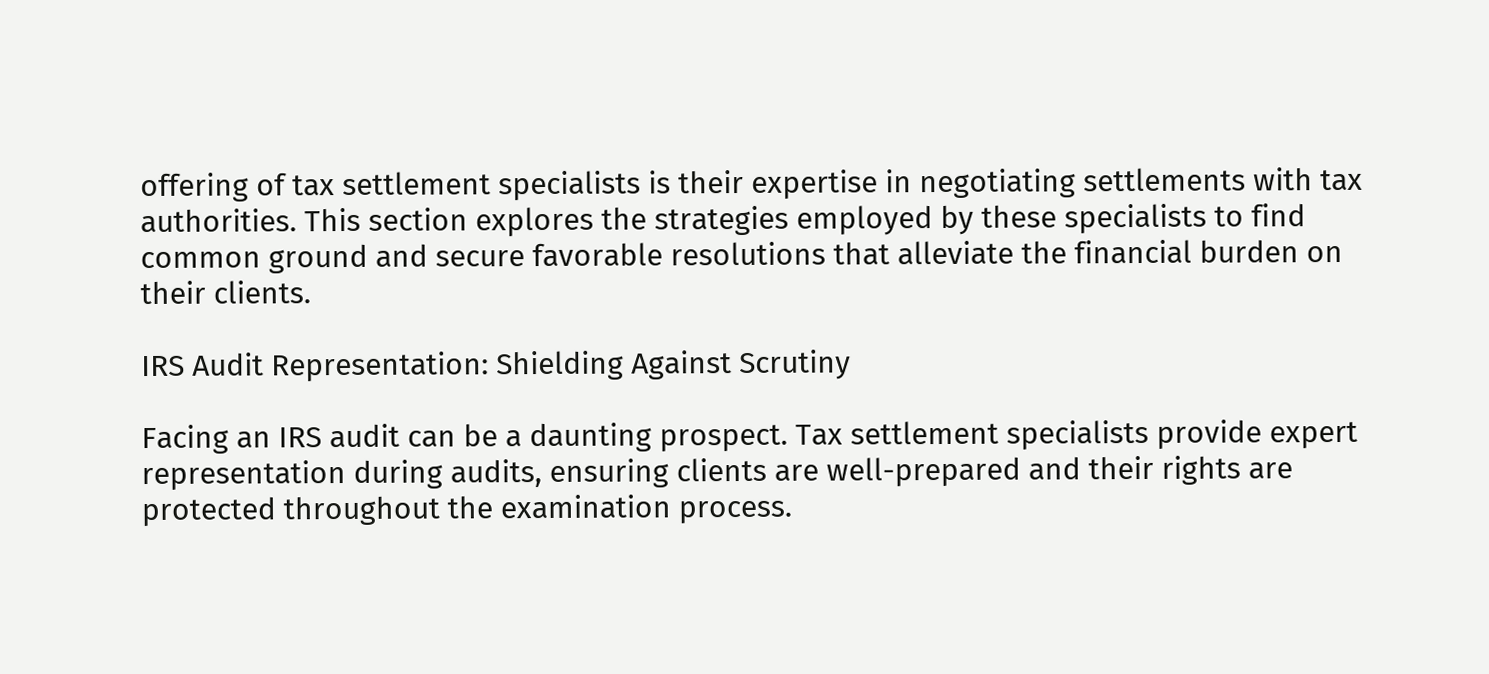offering of tax settlement specialists is their expertise in negotiating settlements with tax authorities. This section explores the strategies employed by these specialists to find common ground and secure favorable resolutions that alleviate the financial burden on their clients.

IRS Audit Representation: Shielding Against Scrutiny

Facing an IRS audit can be a daunting prospect. Tax settlement specialists provide expert representation during audits, ensuring clients are well-prepared and their rights are protected throughout the examination process.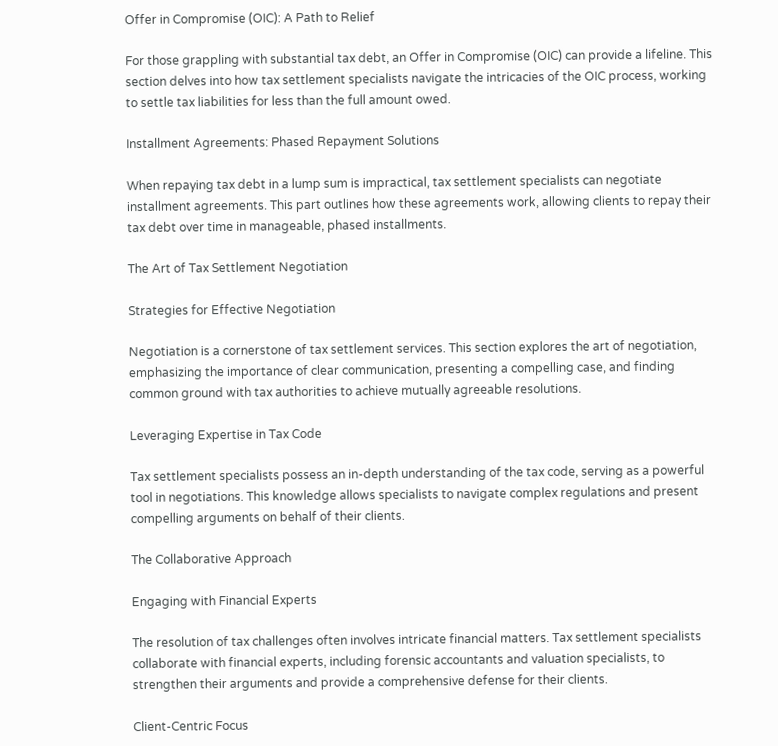Offer in Compromise (OIC): A Path to Relief

For those grappling with substantial tax debt, an Offer in Compromise (OIC) can provide a lifeline. This section delves into how tax settlement specialists navigate the intricacies of the OIC process, working to settle tax liabilities for less than the full amount owed.

Installment Agreements: Phased Repayment Solutions

When repaying tax debt in a lump sum is impractical, tax settlement specialists can negotiate installment agreements. This part outlines how these agreements work, allowing clients to repay their tax debt over time in manageable, phased installments.

The Art of Tax Settlement Negotiation

Strategies for Effective Negotiation

Negotiation is a cornerstone of tax settlement services. This section explores the art of negotiation, emphasizing the importance of clear communication, presenting a compelling case, and finding common ground with tax authorities to achieve mutually agreeable resolutions.

Leveraging Expertise in Tax Code

Tax settlement specialists possess an in-depth understanding of the tax code, serving as a powerful tool in negotiations. This knowledge allows specialists to navigate complex regulations and present compelling arguments on behalf of their clients.

The Collaborative Approach

Engaging with Financial Experts

The resolution of tax challenges often involves intricate financial matters. Tax settlement specialists collaborate with financial experts, including forensic accountants and valuation specialists, to strengthen their arguments and provide a comprehensive defense for their clients.

Client-Centric Focus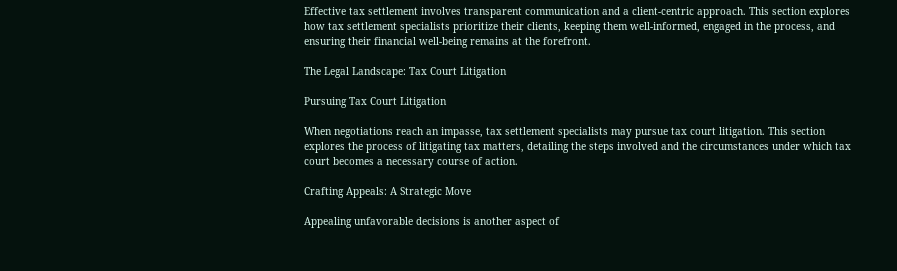Effective tax settlement involves transparent communication and a client-centric approach. This section explores how tax settlement specialists prioritize their clients, keeping them well-informed, engaged in the process, and ensuring their financial well-being remains at the forefront.

The Legal Landscape: Tax Court Litigation

Pursuing Tax Court Litigation

When negotiations reach an impasse, tax settlement specialists may pursue tax court litigation. This section explores the process of litigating tax matters, detailing the steps involved and the circumstances under which tax court becomes a necessary course of action.

Crafting Appeals: A Strategic Move

Appealing unfavorable decisions is another aspect of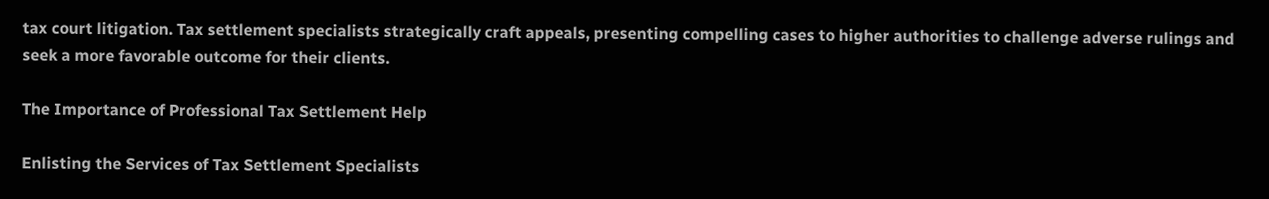tax court litigation. Tax settlement specialists strategically craft appeals, presenting compelling cases to higher authorities to challenge adverse rulings and seek a more favorable outcome for their clients.

The Importance of Professional Tax Settlement Help

Enlisting the Services of Tax Settlement Specialists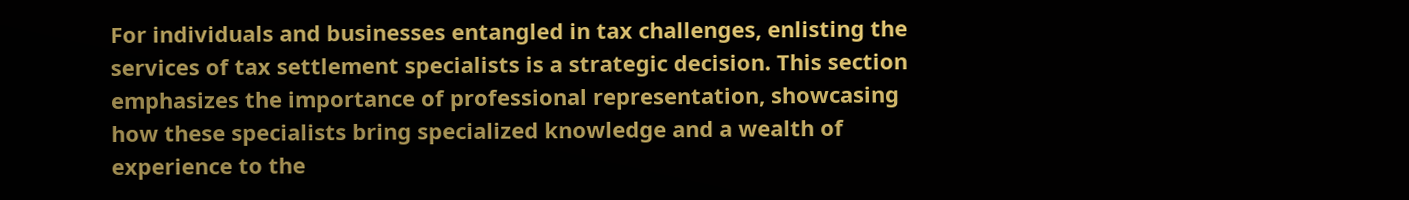For individuals and businesses entangled in tax challenges, enlisting the services of tax settlement specialists is a strategic decision. This section emphasizes the importance of professional representation, showcasing how these specialists bring specialized knowledge and a wealth of experience to the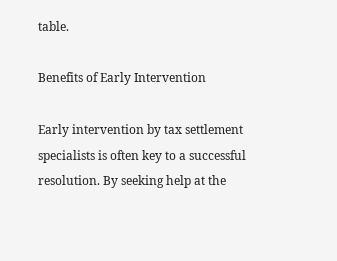table.

Benefits of Early Intervention

Early intervention by tax settlement specialists is often key to a successful resolution. By seeking help at the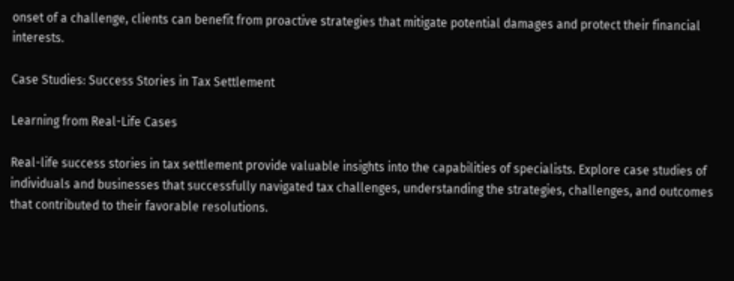onset of a challenge, clients can benefit from proactive strategies that mitigate potential damages and protect their financial interests.

Case Studies: Success Stories in Tax Settlement

Learning from Real-Life Cases

Real-life success stories in tax settlement provide valuable insights into the capabilities of specialists. Explore case studies of individuals and businesses that successfully navigated tax challenges, understanding the strategies, challenges, and outcomes that contributed to their favorable resolutions.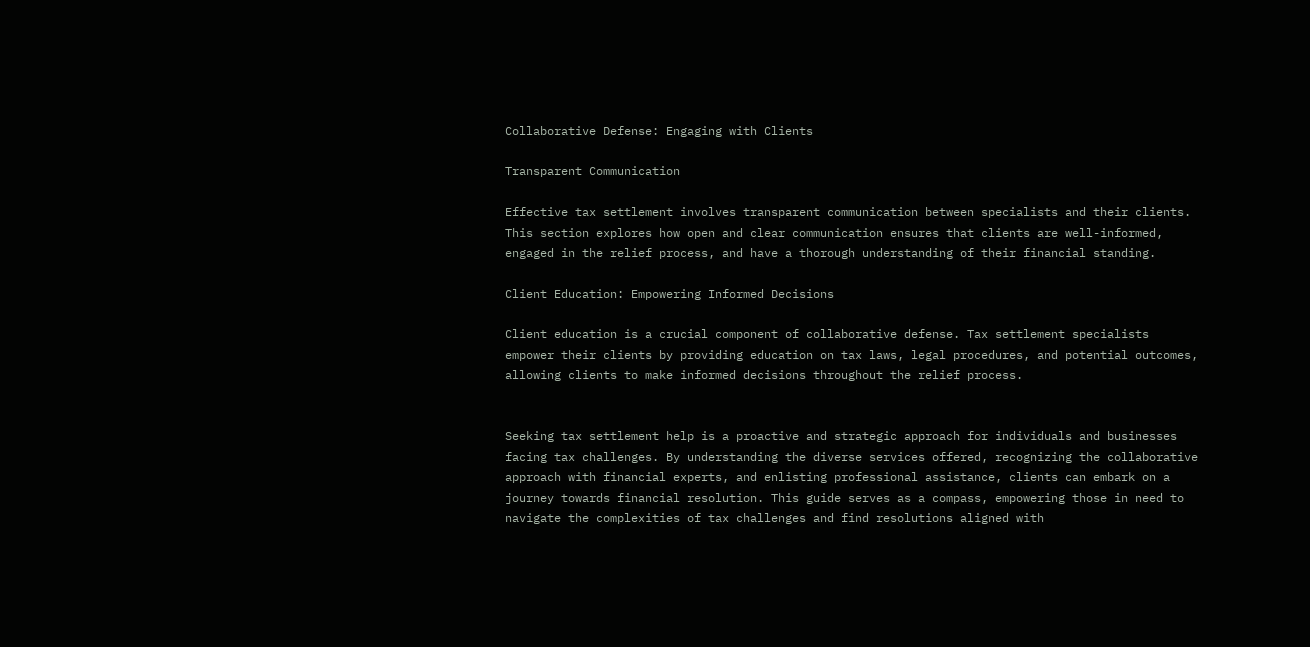Collaborative Defense: Engaging with Clients

Transparent Communication

Effective tax settlement involves transparent communication between specialists and their clients. This section explores how open and clear communication ensures that clients are well-informed, engaged in the relief process, and have a thorough understanding of their financial standing.

Client Education: Empowering Informed Decisions

Client education is a crucial component of collaborative defense. Tax settlement specialists empower their clients by providing education on tax laws, legal procedures, and potential outcomes, allowing clients to make informed decisions throughout the relief process.


Seeking tax settlement help is a proactive and strategic approach for individuals and businesses facing tax challenges. By understanding the diverse services offered, recognizing the collaborative approach with financial experts, and enlisting professional assistance, clients can embark on a journey towards financial resolution. This guide serves as a compass, empowering those in need to navigate the complexities of tax challenges and find resolutions aligned with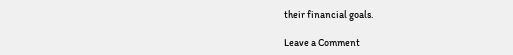their financial goals.

Leave a Comment